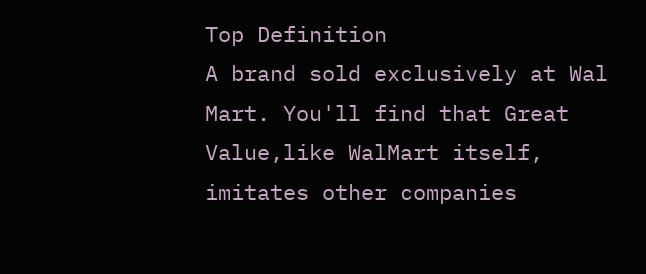Top Definition
A brand sold exclusively at Wal Mart. You'll find that Great Value,like WalMart itself, imitates other companies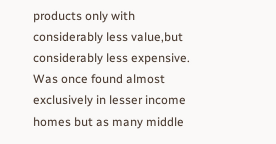products only with considerably less value,but considerably less expensive. Was once found almost exclusively in lesser income homes but as many middle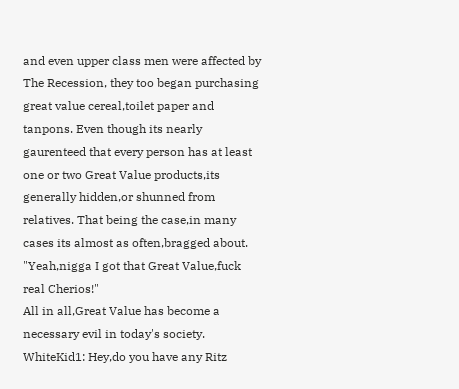and even upper class men were affected by The Recession, they too began purchasing great value cereal,toilet paper and tanpons. Even though its nearly gaurenteed that every person has at least one or two Great Value products,its generally hidden,or shunned from relatives. That being the case,in many cases its almost as often,bragged about.
"Yeah,nigga I got that Great Value,fuck real Cherios!"
All in all,Great Value has become a necessary evil in today's society.
WhiteKid1: Hey,do you have any Ritz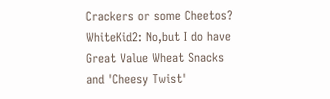Crackers or some Cheetos?
WhiteKid2: No,but I do have Great Value Wheat Snacks and 'Cheesy Twist'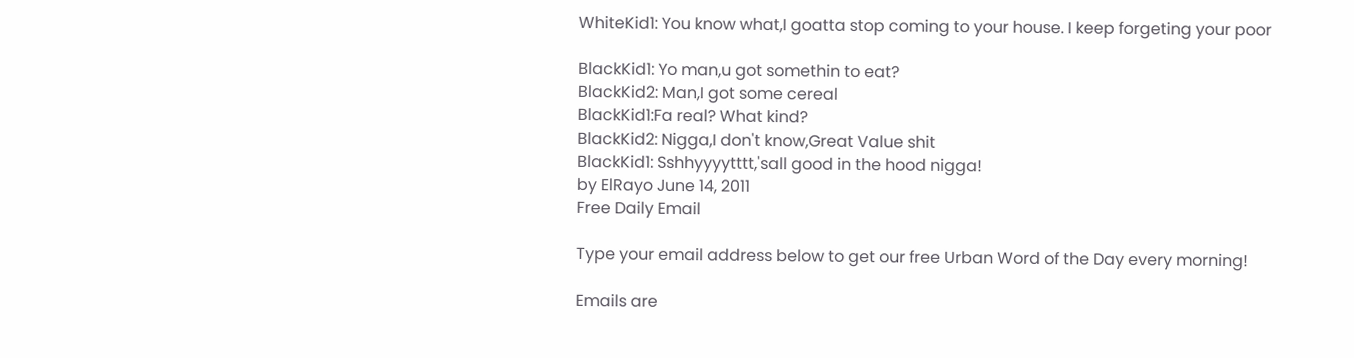WhiteKid1: You know what,I goatta stop coming to your house. I keep forgeting your poor

BlackKid1: Yo man,u got somethin to eat?
BlackKid2: Man,I got some cereal
BlackKid1:Fa real? What kind?
BlackKid2: Nigga,I don't know,Great Value shit
BlackKid1: Sshhyyyytttt,'sall good in the hood nigga!
by ElRayo June 14, 2011
Free Daily Email

Type your email address below to get our free Urban Word of the Day every morning!

Emails are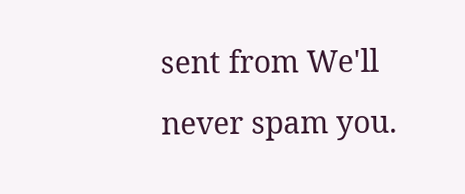sent from We'll never spam you.